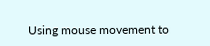Using mouse movement to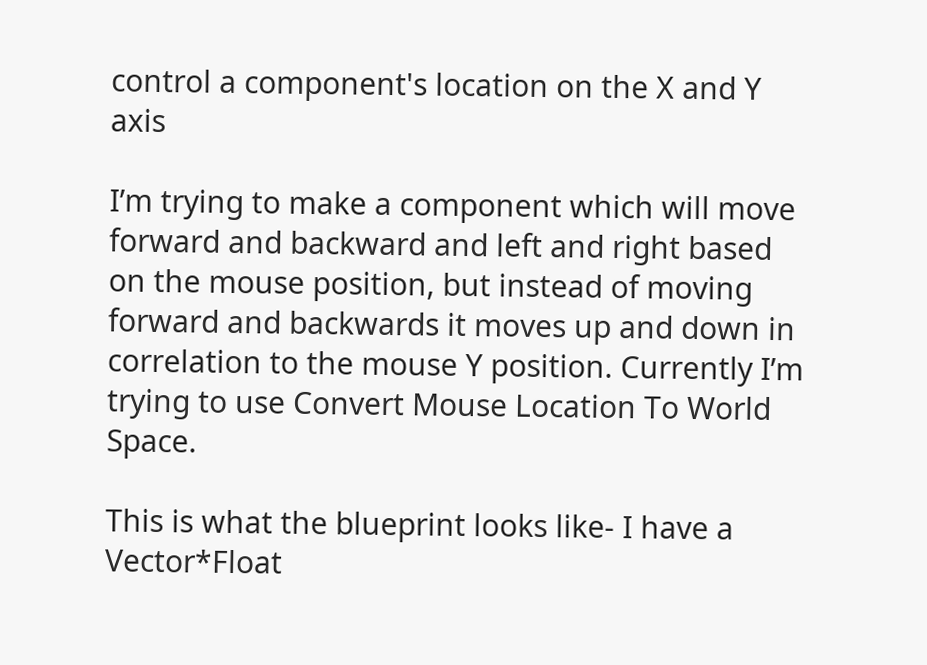control a component's location on the X and Y axis

I’m trying to make a component which will move forward and backward and left and right based on the mouse position, but instead of moving forward and backwards it moves up and down in correlation to the mouse Y position. Currently I’m trying to use Convert Mouse Location To World Space.

This is what the blueprint looks like- I have a Vector*Float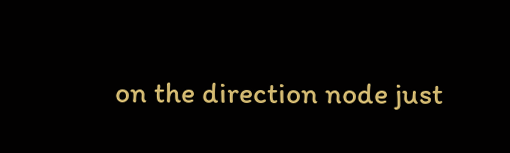on the direction node just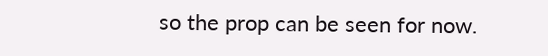so the prop can be seen for now.